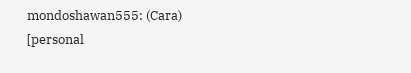mondoshawan555: (Cara)
[personal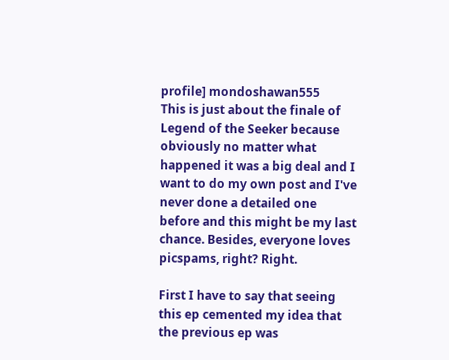profile] mondoshawan555
This is just about the finale of Legend of the Seeker because obviously no matter what happened it was a big deal and I want to do my own post and I've never done a detailed one before and this might be my last chance. Besides, everyone loves picspams, right? Right.

First I have to say that seeing this ep cemented my idea that the previous ep was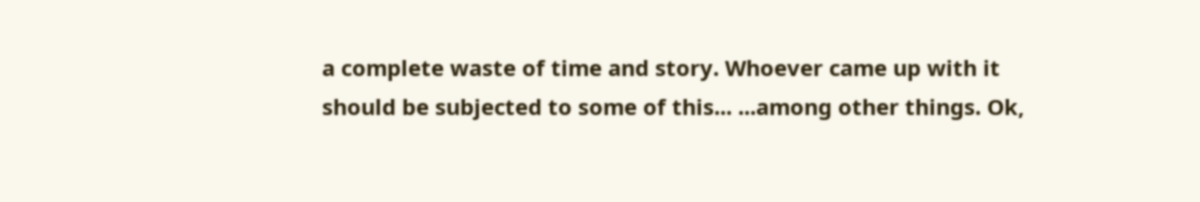a complete waste of time and story. Whoever came up with it should be subjected to some of this... ...among other things. Ok,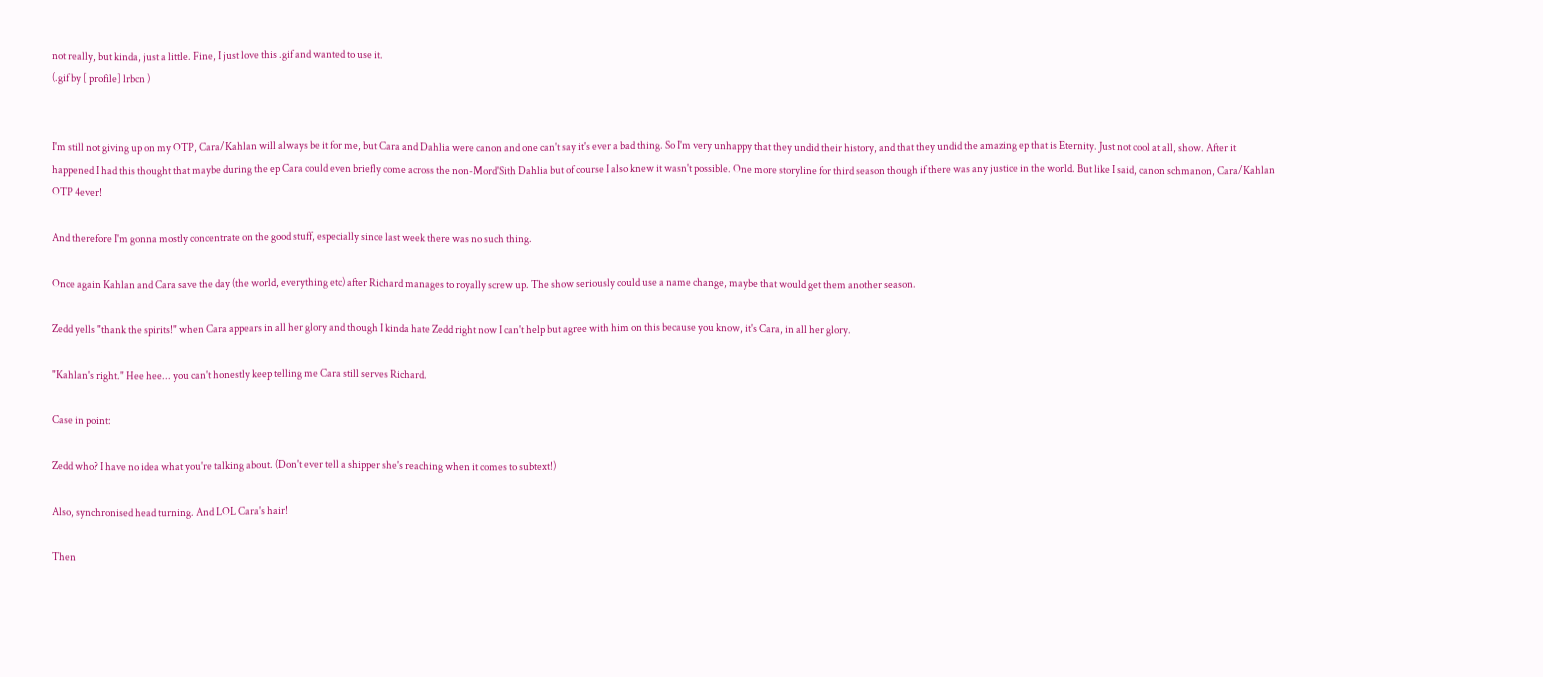not really, but kinda, just a little. Fine, I just love this .gif and wanted to use it.
(.gif by [ profile] lrbcn )


I'm still not giving up on my OTP, Cara/Kahlan will always be it for me, but Cara and Dahlia were canon and one can't say it's ever a bad thing. So I'm very unhappy that they undid their history, and that they undid the amazing ep that is Eternity. Just not cool at all, show. After it happened I had this thought that maybe during the ep Cara could even briefly come across the non-Mord'Sith Dahlia but of course I also knew it wasn't possible. One more storyline for third season though if there was any justice in the world. But like I said, canon schmanon, Cara/Kahlan OTP 4ever!

And therefore I'm gonna mostly concentrate on the good stuff, especially since last week there was no such thing.

Once again Kahlan and Cara save the day (the world, everything etc) after Richard manages to royally screw up. The show seriously could use a name change, maybe that would get them another season.

Zedd yells "thank the spirits!" when Cara appears in all her glory and though I kinda hate Zedd right now I can't help but agree with him on this because you know, it's Cara, in all her glory.

"Kahlan's right." Hee hee... you can't honestly keep telling me Cara still serves Richard.

Case in point:

Zedd who? I have no idea what you're talking about. (Don't ever tell a shipper she's reaching when it comes to subtext!)

Also, synchronised head turning. And LOL Cara's hair!

Then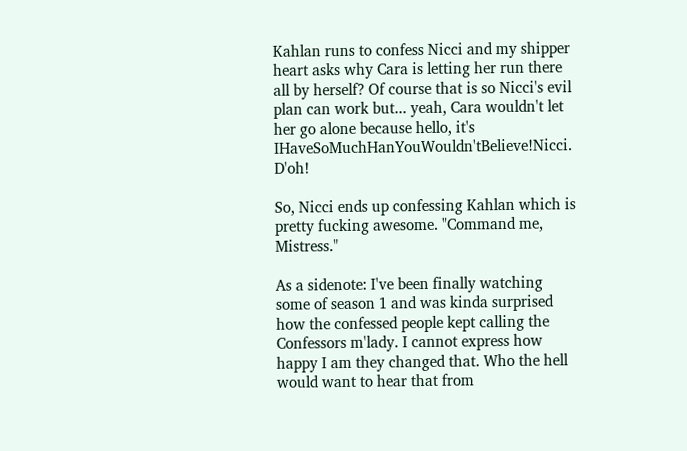Kahlan runs to confess Nicci and my shipper heart asks why Cara is letting her run there all by herself? Of course that is so Nicci's evil plan can work but... yeah, Cara wouldn't let her go alone because hello, it's IHaveSoMuchHanYouWouldn'tBelieve!Nicci. D'oh!

So, Nicci ends up confessing Kahlan which is pretty fucking awesome. "Command me, Mistress."

As a sidenote: I've been finally watching some of season 1 and was kinda surprised how the confessed people kept calling the Confessors m'lady. I cannot express how happy I am they changed that. Who the hell would want to hear that from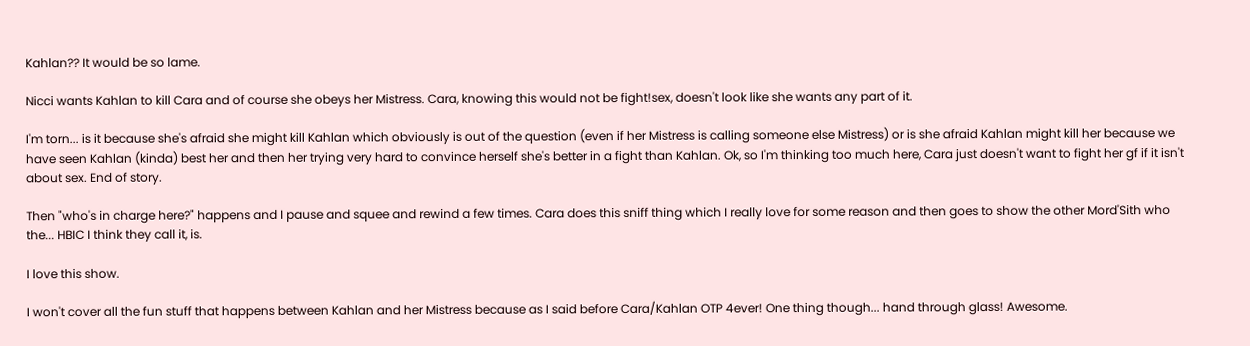Kahlan?? It would be so lame.

Nicci wants Kahlan to kill Cara and of course she obeys her Mistress. Cara, knowing this would not be fight!sex, doesn't look like she wants any part of it.

I'm torn... is it because she's afraid she might kill Kahlan which obviously is out of the question (even if her Mistress is calling someone else Mistress) or is she afraid Kahlan might kill her because we have seen Kahlan (kinda) best her and then her trying very hard to convince herself she's better in a fight than Kahlan. Ok, so I'm thinking too much here, Cara just doesn't want to fight her gf if it isn't about sex. End of story.

Then "who's in charge here?" happens and I pause and squee and rewind a few times. Cara does this sniff thing which I really love for some reason and then goes to show the other Mord'Sith who the... HBIC I think they call it, is.

I love this show.

I won't cover all the fun stuff that happens between Kahlan and her Mistress because as I said before Cara/Kahlan OTP 4ever! One thing though... hand through glass! Awesome.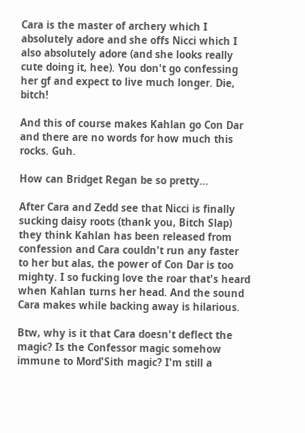Cara is the master of archery which I absolutely adore and she offs Nicci which I also absolutely adore (and she looks really cute doing it, hee). You don't go confessing her gf and expect to live much longer. Die, bitch!

And this of course makes Kahlan go Con Dar and there are no words for how much this rocks. Guh.

How can Bridget Regan be so pretty...

After Cara and Zedd see that Nicci is finally sucking daisy roots (thank you, Bitch Slap) they think Kahlan has been released from confession and Cara couldn't run any faster to her but alas, the power of Con Dar is too mighty. I so fucking love the roar that's heard when Kahlan turns her head. And the sound Cara makes while backing away is hilarious.

Btw, why is it that Cara doesn't deflect the magic? Is the Confessor magic somehow immune to Mord'Sith magic? I'm still a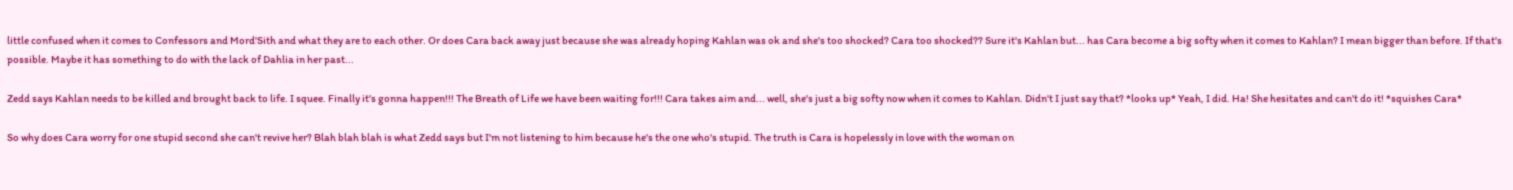little confused when it comes to Confessors and Mord'Sith and what they are to each other. Or does Cara back away just because she was already hoping Kahlan was ok and she's too shocked? Cara too shocked?? Sure it's Kahlan but... has Cara become a big softy when it comes to Kahlan? I mean bigger than before. If that's possible. Maybe it has something to do with the lack of Dahlia in her past...

Zedd says Kahlan needs to be killed and brought back to life. I squee. Finally it's gonna happen!!! The Breath of Life we have been waiting for!!! Cara takes aim and... well, she's just a big softy now when it comes to Kahlan. Didn't I just say that? *looks up* Yeah, I did. Ha! She hesitates and can't do it! *squishes Cara*

So why does Cara worry for one stupid second she can't revive her? Blah blah blah is what Zedd says but I'm not listening to him because he's the one who's stupid. The truth is Cara is hopelessly in love with the woman on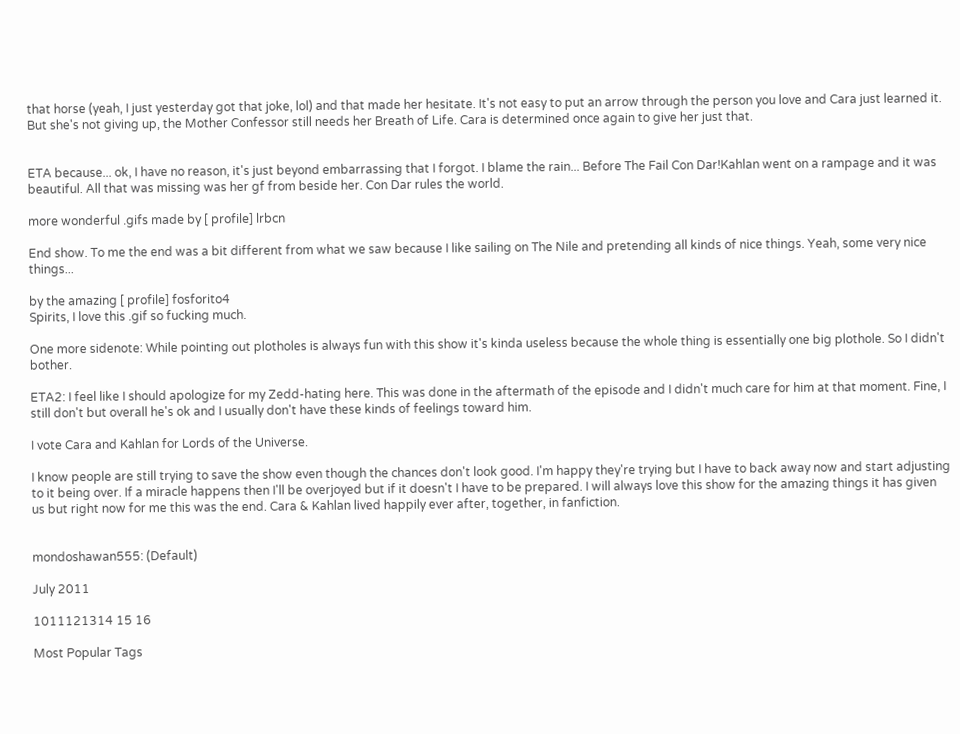that horse (yeah, I just yesterday got that joke, lol) and that made her hesitate. It's not easy to put an arrow through the person you love and Cara just learned it. But she's not giving up, the Mother Confessor still needs her Breath of Life. Cara is determined once again to give her just that.


ETA because... ok, I have no reason, it's just beyond embarrassing that I forgot. I blame the rain... Before The Fail Con Dar!Kahlan went on a rampage and it was beautiful. All that was missing was her gf from beside her. Con Dar rules the world.

more wonderful .gifs made by [ profile] lrbcn

End show. To me the end was a bit different from what we saw because I like sailing on The Nile and pretending all kinds of nice things. Yeah, some very nice things...

by the amazing [ profile] fosforito4
Spirits, I love this .gif so fucking much.

One more sidenote: While pointing out plotholes is always fun with this show it's kinda useless because the whole thing is essentially one big plothole. So I didn't bother.

ETA2: I feel like I should apologize for my Zedd-hating here. This was done in the aftermath of the episode and I didn't much care for him at that moment. Fine, I still don't but overall he's ok and I usually don't have these kinds of feelings toward him.

I vote Cara and Kahlan for Lords of the Universe.

I know people are still trying to save the show even though the chances don't look good. I'm happy they're trying but I have to back away now and start adjusting to it being over. If a miracle happens then I'll be overjoyed but if it doesn't I have to be prepared. I will always love this show for the amazing things it has given us but right now for me this was the end. Cara & Kahlan lived happily ever after, together, in fanfiction.


mondoshawan555: (Default)

July 2011

1011121314 15 16

Most Popular Tags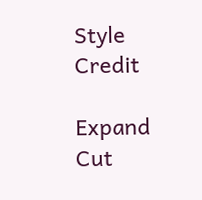Style Credit

Expand Cut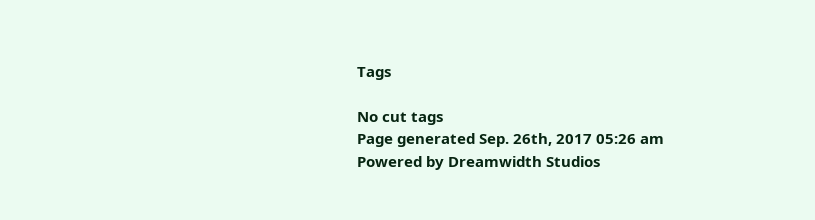Tags

No cut tags
Page generated Sep. 26th, 2017 05:26 am
Powered by Dreamwidth Studios